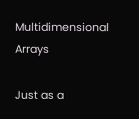Multidimensional Arrays

Just as a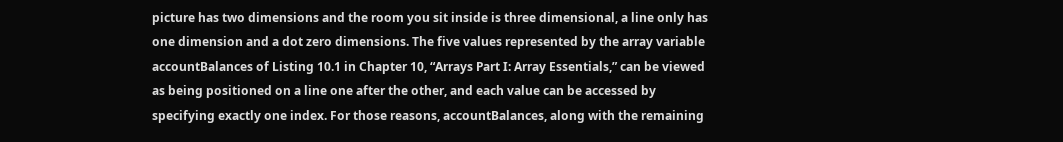picture has two dimensions and the room you sit inside is three dimensional, a line only has one dimension and a dot zero dimensions. The five values represented by the array variable accountBalances of Listing 10.1 in Chapter 10, “Arrays Part I: Array Essentials,” can be viewed as being positioned on a line one after the other, and each value can be accessed by specifying exactly one index. For those reasons, accountBalances, along with the remaining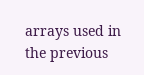arrays used in the previous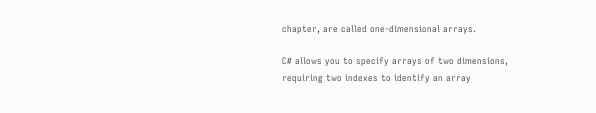chapter, are called one-dimensional arrays.

C# allows you to specify arrays of two dimensions, requiring two indexes to identify an array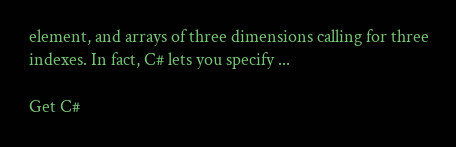element, and arrays of three dimensions calling for three indexes. In fact, C# lets you specify ...

Get C#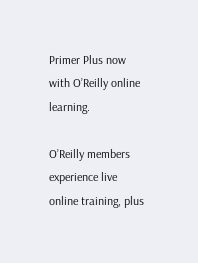Primer Plus now with O’Reilly online learning.

O’Reilly members experience live online training, plus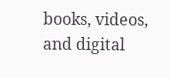books, videos, and digital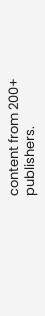content from 200+ publishers.